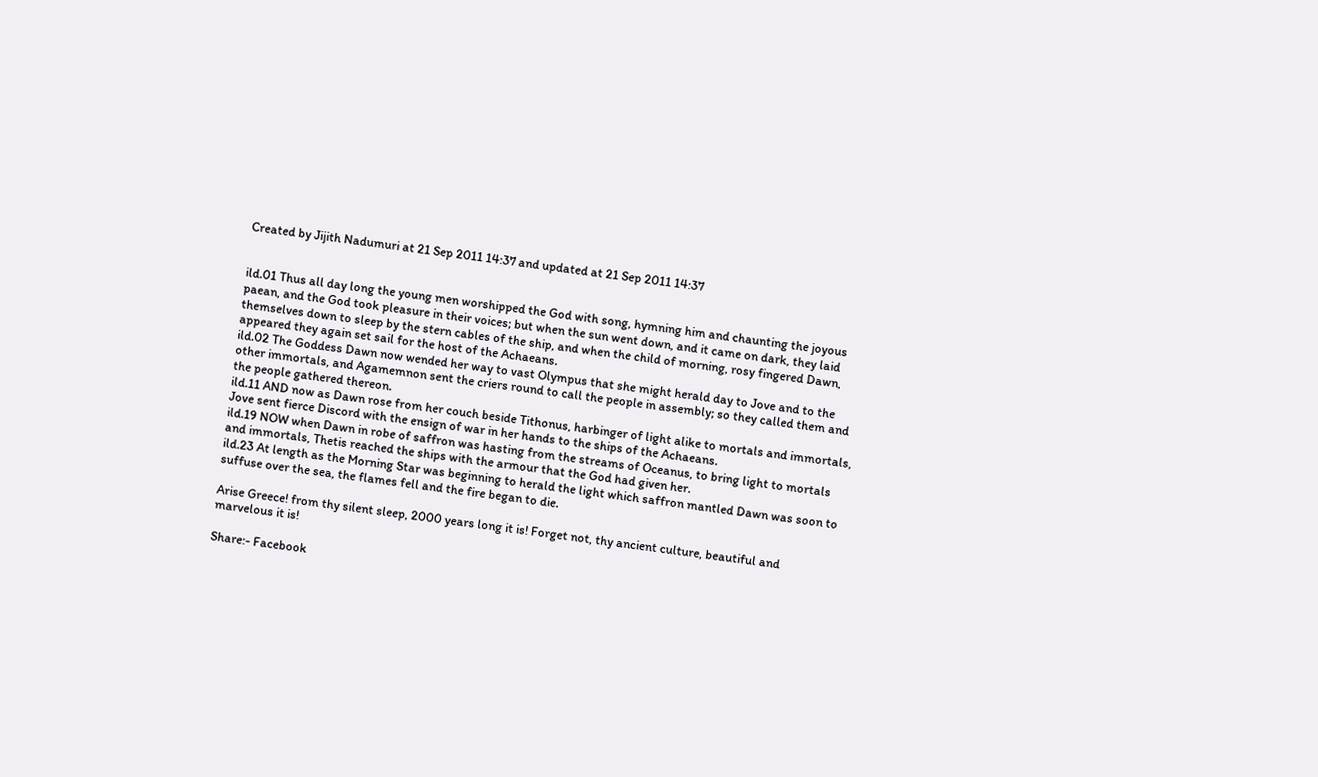Created by Jijith Nadumuri at 21 Sep 2011 14:37 and updated at 21 Sep 2011 14:37


ild.01 Thus all day long the young men worshipped the God with song, hymning him and chaunting the joyous paean, and the God took pleasure in their voices; but when the sun went down, and it came on dark, they laid themselves down to sleep by the stern cables of the ship, and when the child of morning, rosy fingered Dawn, appeared they again set sail for the host of the Achaeans.
ild.02 The Goddess Dawn now wended her way to vast Olympus that she might herald day to Jove and to the other immortals, and Agamemnon sent the criers round to call the people in assembly; so they called them and the people gathered thereon.
ild.11 AND now as Dawn rose from her couch beside Tithonus, harbinger of light alike to mortals and immortals, Jove sent fierce Discord with the ensign of war in her hands to the ships of the Achaeans.
ild.19 NOW when Dawn in robe of saffron was hasting from the streams of Oceanus, to bring light to mortals and immortals, Thetis reached the ships with the armour that the God had given her.
ild.23 At length as the Morning Star was beginning to herald the light which saffron mantled Dawn was soon to suffuse over the sea, the flames fell and the fire began to die.

Arise Greece! from thy silent sleep, 2000 years long it is! Forget not, thy ancient culture, beautiful and marvelous it is!

Share:- Facebook